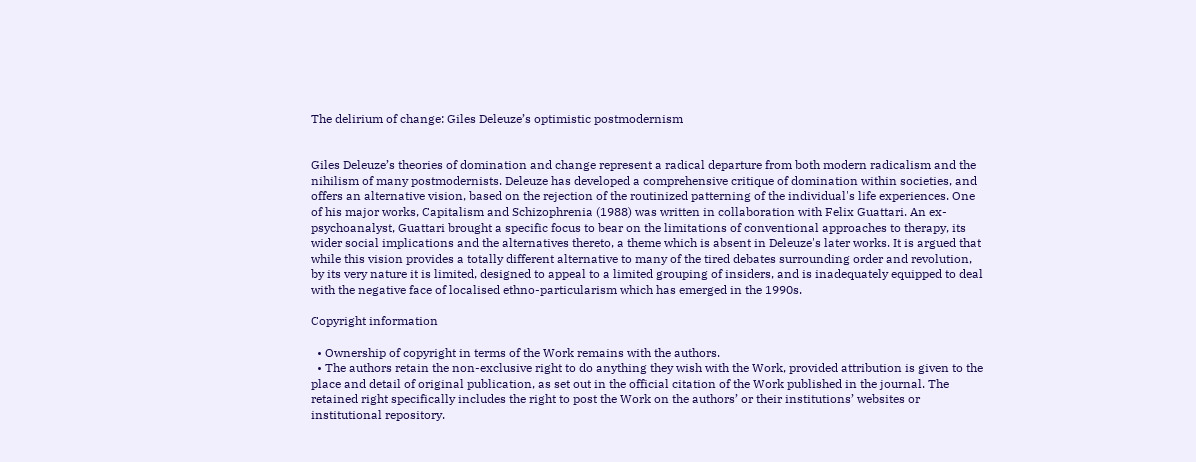The delirium of change: Giles Deleuze’s optimistic postmodernism


Giles Deleuze’s theories of domination and change represent a radical departure from both modern radicalism and the nihilism of many postmodernists. Deleuze has developed a comprehensive critique of domination within societies, and offers an alternative vision, based on the rejection of the routinized patterning of the individual's life experiences. One of his major works, Capitalism and Schizophrenia (1988) was written in collaboration with Felix Guattari. An ex-psychoanalyst, Guattari brought a specific focus to bear on the limitations of conventional approaches to therapy, its wider social implications and the alternatives thereto, a theme which is absent in Deleuze's later works. It is argued that while this vision provides a totally different alternative to many of the tired debates surrounding order and revolution, by its very nature it is limited, designed to appeal to a limited grouping of insiders, and is inadequately equipped to deal with the negative face of localised ethno-particularism which has emerged in the 1990s.

Copyright information

  • Ownership of copyright in terms of the Work remains with the authors.
  • The authors retain the non-exclusive right to do anything they wish with the Work, provided attribution is given to the place and detail of original publication, as set out in the official citation of the Work published in the journal. The retained right specifically includes the right to post the Work on the authors’ or their institutions’ websites or institutional repository.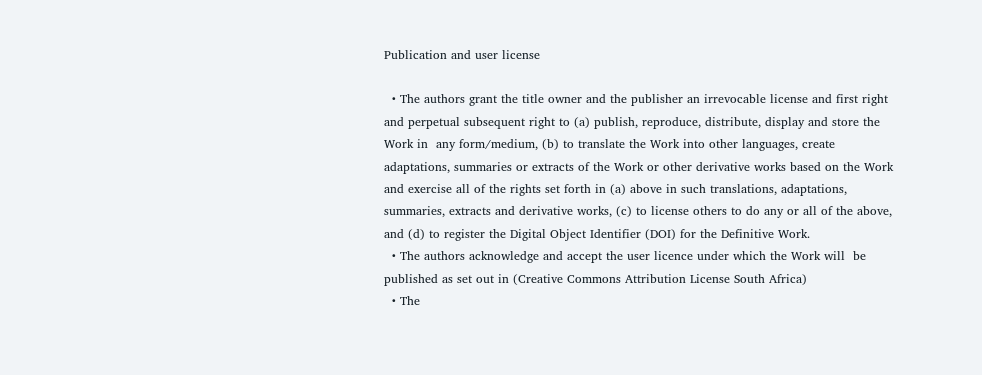Publication and user license

  • The authors grant the title owner and the publisher an irrevocable license and first right and perpetual subsequent right to (a) publish, reproduce, distribute, display and store the Work in  any form/medium, (b) to translate the Work into other languages, create adaptations, summaries or extracts of the Work or other derivative works based on the Work and exercise all of the rights set forth in (a) above in such translations, adaptations, summaries, extracts and derivative works, (c) to license others to do any or all of the above, and (d) to register the Digital Object Identifier (DOI) for the Definitive Work.
  • The authors acknowledge and accept the user licence under which the Work will  be published as set out in (Creative Commons Attribution License South Africa)
  • The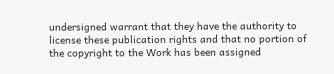undersigned warrant that they have the authority to license these publication rights and that no portion of the copyright to the Work has been assigned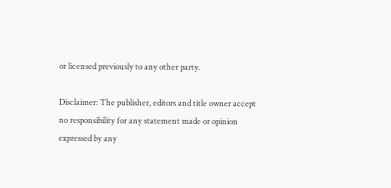or licensed previously to any other party.

Disclaimer: The publisher, editors and title owner accept no responsibility for any statement made or opinion expressed by any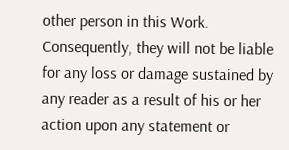other person in this Work. Consequently, they will not be liable for any loss or damage sustained by any reader as a result of his or her action upon any statement or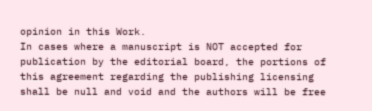opinion in this Work.
In cases where a manuscript is NOT accepted for publication by the editorial board, the portions of this agreement regarding the publishing licensing shall be null and void and the authors will be free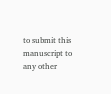to submit this manuscript to any other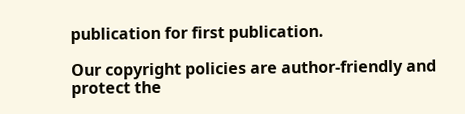publication for first publication.

Our copyright policies are author-friendly and protect the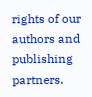rights of our authors and publishing partners.